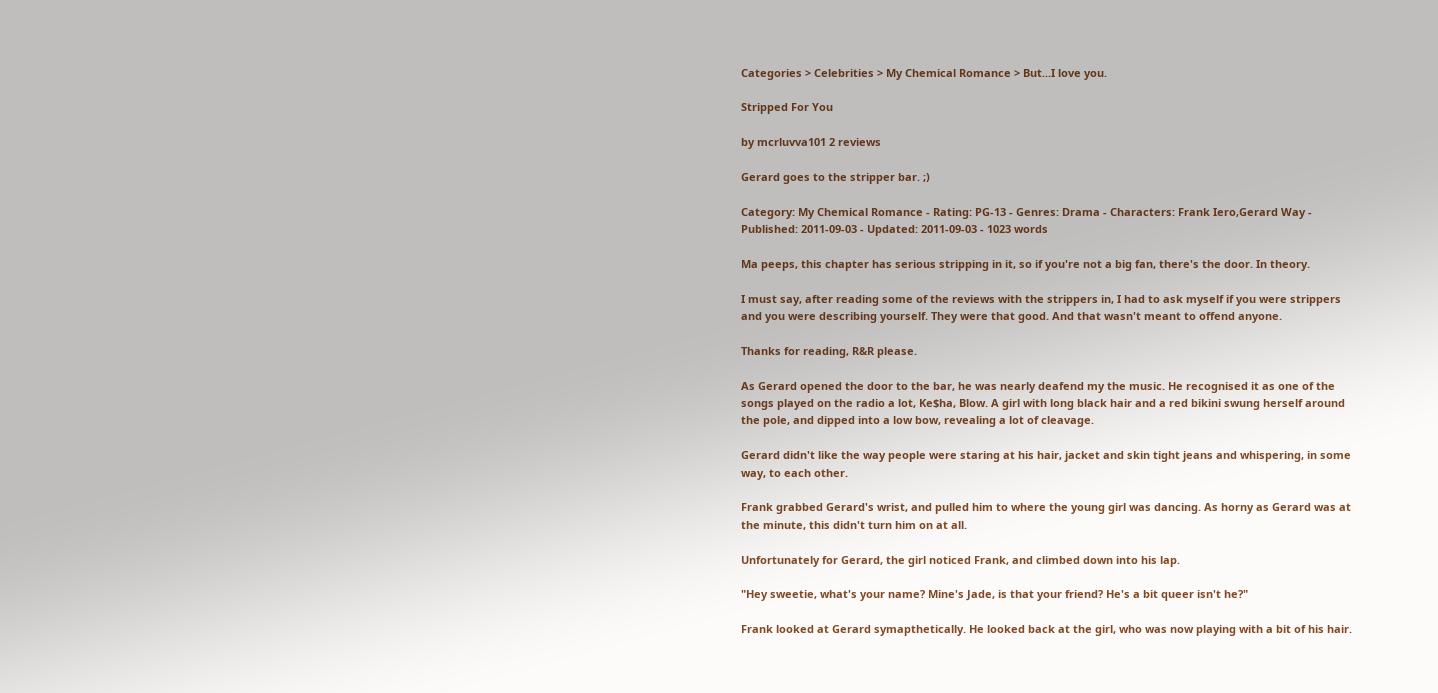Categories > Celebrities > My Chemical Romance > But...I love you.

Stripped For You

by mcrluvva101 2 reviews

Gerard goes to the stripper bar. ;)

Category: My Chemical Romance - Rating: PG-13 - Genres: Drama - Characters: Frank Iero,Gerard Way - Published: 2011-09-03 - Updated: 2011-09-03 - 1023 words

Ma peeps, this chapter has serious stripping in it, so if you're not a big fan, there's the door. In theory.

I must say, after reading some of the reviews with the strippers in, I had to ask myself if you were strippers and you were describing yourself. They were that good. And that wasn't meant to offend anyone.

Thanks for reading, R&R please.

As Gerard opened the door to the bar, he was nearly deafend my the music. He recognised it as one of the songs played on the radio a lot, Ke$ha, Blow. A girl with long black hair and a red bikini swung herself around the pole, and dipped into a low bow, revealing a lot of cleavage.

Gerard didn't like the way people were staring at his hair, jacket and skin tight jeans and whispering, in some way, to each other.

Frank grabbed Gerard's wrist, and pulled him to where the young girl was dancing. As horny as Gerard was at the minute, this didn't turn him on at all.

Unfortunately for Gerard, the girl noticed Frank, and climbed down into his lap.

"Hey sweetie, what's your name? Mine's Jade, is that your friend? He's a bit queer isn't he?"

Frank looked at Gerard symapthetically. He looked back at the girl, who was now playing with a bit of his hair.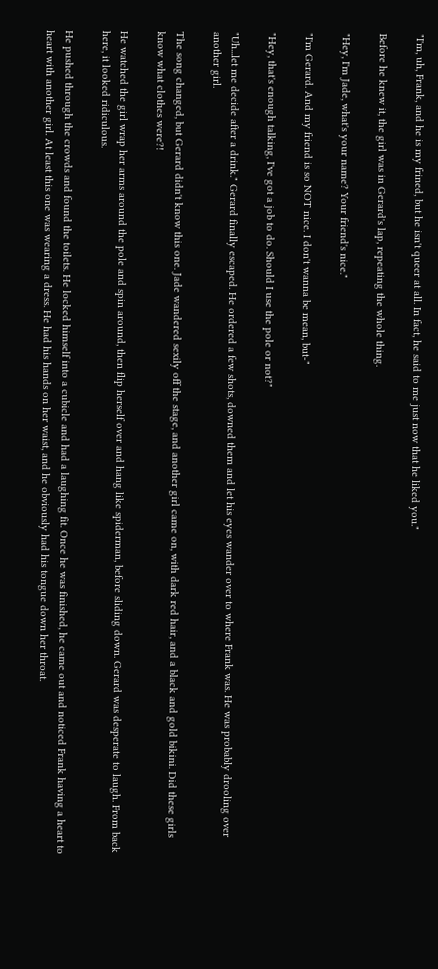"I'm, uh, Frank, and he is my frined, but he isn't queer at all. In fact, he said to me just now that he liked you."

Before he knew it, the girl was in Gerard's lap, repeating the whole thing.

"Hey, I'm Jade, what's your name? Your friend's nice."

"I'm Gerard. And my friend is so NOT nice. I don't wanna be mean, but-"

"Hey, that's enough talking, I've got a job to do. Should I use the pole or not?"

"Uh...let me decide after a drink." Gerard finally escaped. He ordered a few shots, downed them and let his eyes wander over to where Frank was. He was probably drooling over another girl.

The song changed, but Gerard didn't know this one. Jade wandered sexily off the stage, and another girl came on, with dark red hair, and a black and gold bikini. Did these girls know what clothes were?!

He watched the girl wrap her arms around the pole and spin around, then flip herself over and hang like spiderman, before sliding down. Gerard was desperate to laugh. From back here, it looked ridiculous.

He pushed through the crowds and found the toilets. He locked himself into a cubicle and had a laughing fit. Once he was finished, he came out and noticed Frank having a heart to heart with another girl. At least this one was wearing a dress. He had his hands on her waist, and he obviously had his tongue down her throat.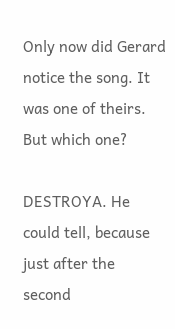Only now did Gerard notice the song. It was one of theirs. But which one?

DESTROYA. He could tell, because just after the second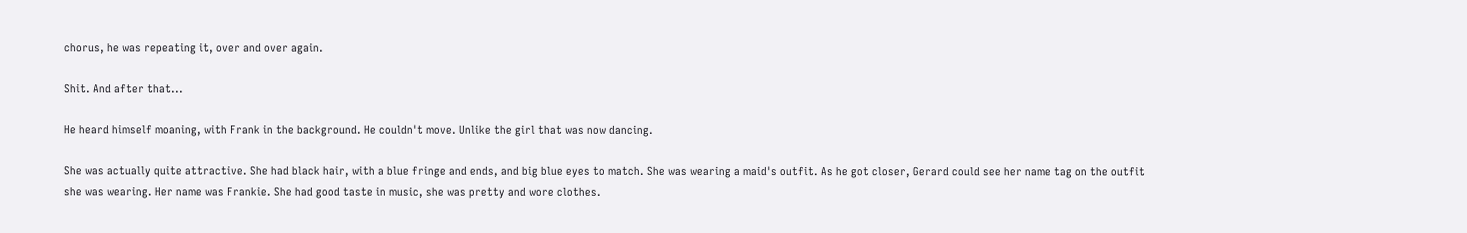chorus, he was repeating it, over and over again.

Shit. And after that...

He heard himself moaning, with Frank in the background. He couldn't move. Unlike the girl that was now dancing.

She was actually quite attractive. She had black hair, with a blue fringe and ends, and big blue eyes to match. She was wearing a maid's outfit. As he got closer, Gerard could see her name tag on the outfit she was wearing. Her name was Frankie. She had good taste in music, she was pretty and wore clothes.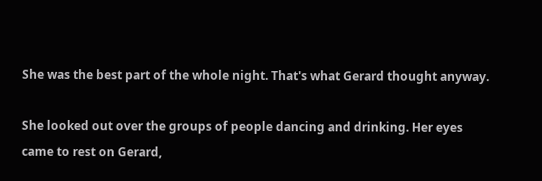She was the best part of the whole night. That's what Gerard thought anyway.

She looked out over the groups of people dancing and drinking. Her eyes came to rest on Gerard,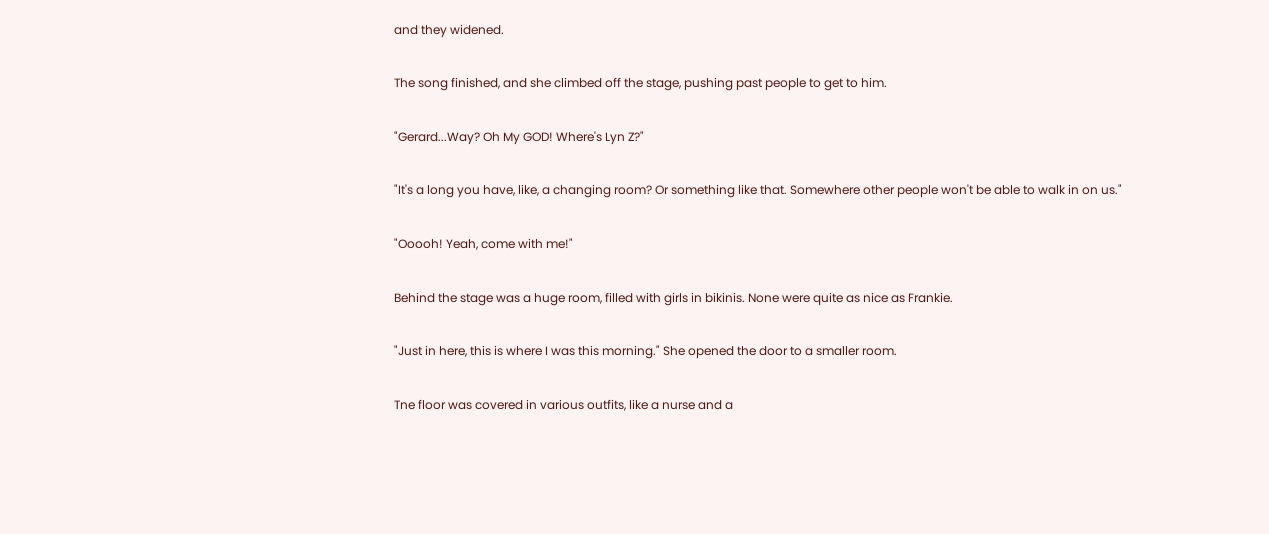and they widened.

The song finished, and she climbed off the stage, pushing past people to get to him.

"Gerard...Way? Oh My GOD! Where's Lyn Z?"

"It's a long you have, like, a changing room? Or something like that. Somewhere other people won't be able to walk in on us."

"Ooooh! Yeah, come with me!"

Behind the stage was a huge room, filled with girls in bikinis. None were quite as nice as Frankie.

"Just in here, this is where I was this morning." She opened the door to a smaller room.

Tne floor was covered in various outfits, like a nurse and a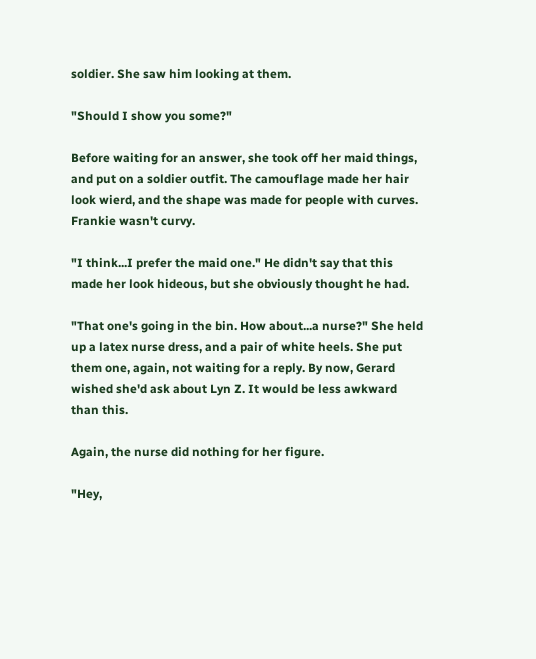soldier. She saw him looking at them.

"Should I show you some?"

Before waiting for an answer, she took off her maid things, and put on a soldier outfit. The camouflage made her hair look wierd, and the shape was made for people with curves. Frankie wasn't curvy.

"I think...I prefer the maid one." He didn't say that this made her look hideous, but she obviously thought he had.

"That one's going in the bin. How about...a nurse?" She held up a latex nurse dress, and a pair of white heels. She put them one, again, not waiting for a reply. By now, Gerard wished she'd ask about Lyn Z. It would be less awkward than this.

Again, the nurse did nothing for her figure.

"Hey,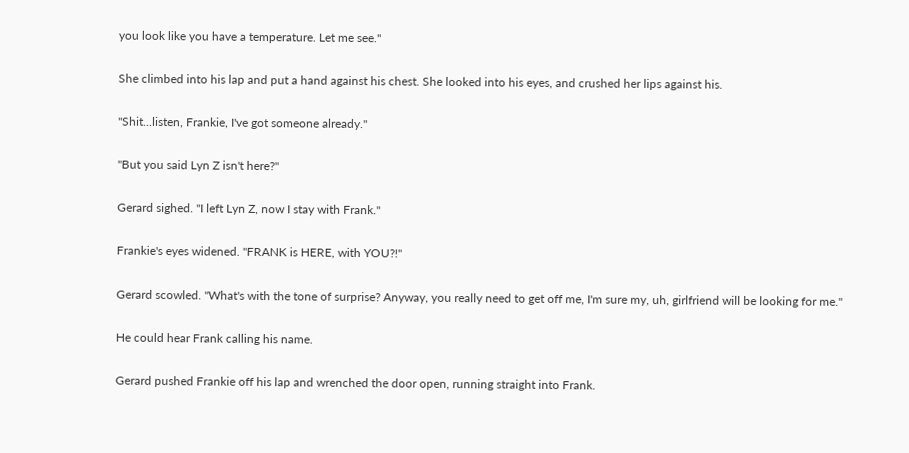you look like you have a temperature. Let me see."

She climbed into his lap and put a hand against his chest. She looked into his eyes, and crushed her lips against his.

"Shit...listen, Frankie, I've got someone already."

"But you said Lyn Z isn't here?"

Gerard sighed. "I left Lyn Z, now I stay with Frank."

Frankie's eyes widened. "FRANK is HERE, with YOU?!"

Gerard scowled. "What's with the tone of surprise? Anyway, you really need to get off me, I'm sure my, uh, girlfriend will be looking for me."

He could hear Frank calling his name.

Gerard pushed Frankie off his lap and wrenched the door open, running straight into Frank.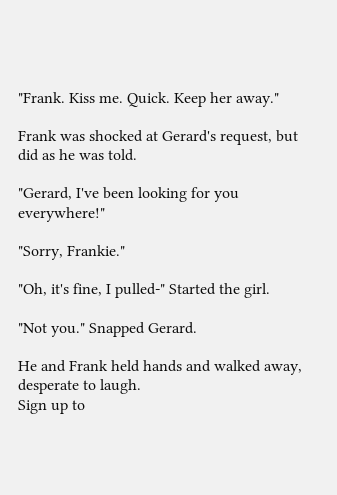"Frank. Kiss me. Quick. Keep her away."

Frank was shocked at Gerard's request, but did as he was told.

"Gerard, I've been looking for you everywhere!"

"Sorry, Frankie."

"Oh, it's fine, I pulled-" Started the girl.

"Not you." Snapped Gerard.

He and Frank held hands and walked away, desperate to laugh.
Sign up to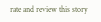rate and review this story